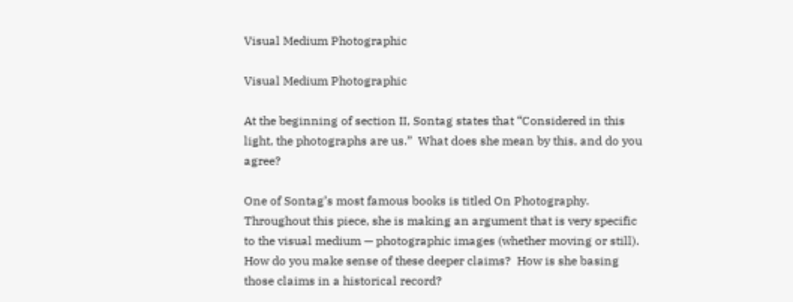Visual Medium Photographic

Visual Medium Photographic

At the beginning of section II, Sontag states that “Considered in this light, the photographs are us.”  What does she mean by this, and do you agree?

One of Sontag’s most famous books is titled On Photography.  Throughout this piece, she is making an argument that is very specific to the visual medium — photographic images (whether moving or still).  How do you make sense of these deeper claims?  How is she basing those claims in a historical record?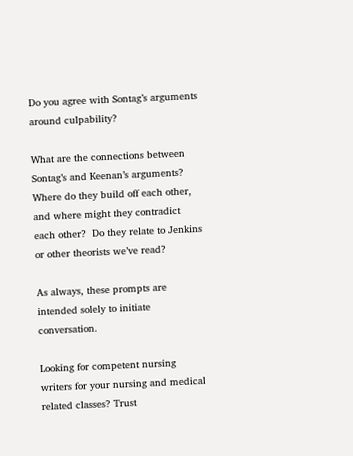Do you agree with Sontag’s arguments around culpability?

What are the connections between Sontag’s and Keenan’s arguments?  Where do they build off each other, and where might they contradict each other?  Do they relate to Jenkins or other theorists we’ve read?

As always, these prompts are intended solely to initiate conversation.

Looking for competent nursing writers for your nursing and medical related classes? Trust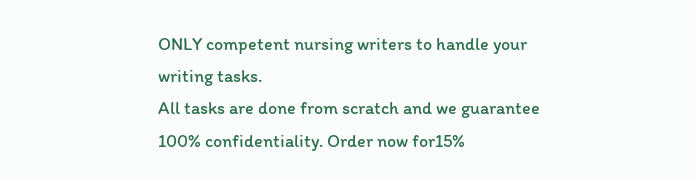ONLY competent nursing writers to handle your writing tasks.
All tasks are done from scratch and we guarantee 100% confidentiality. Order now for15%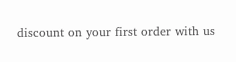discount on your first order with us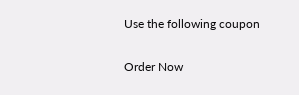Use the following coupon

Order Now